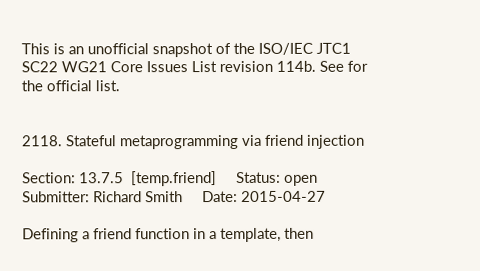This is an unofficial snapshot of the ISO/IEC JTC1 SC22 WG21 Core Issues List revision 114b. See for the official list.


2118. Stateful metaprogramming via friend injection

Section: 13.7.5  [temp.friend]     Status: open     Submitter: Richard Smith     Date: 2015-04-27

Defining a friend function in a template, then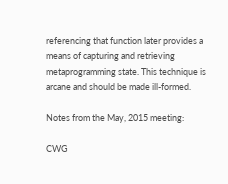referencing that function later provides a means of capturing and retrieving metaprogramming state. This technique is arcane and should be made ill-formed.

Notes from the May, 2015 meeting:

CWG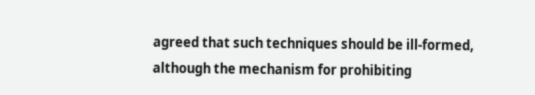agreed that such techniques should be ill-formed, although the mechanism for prohibiting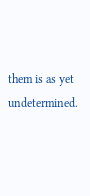them is as yet undetermined.